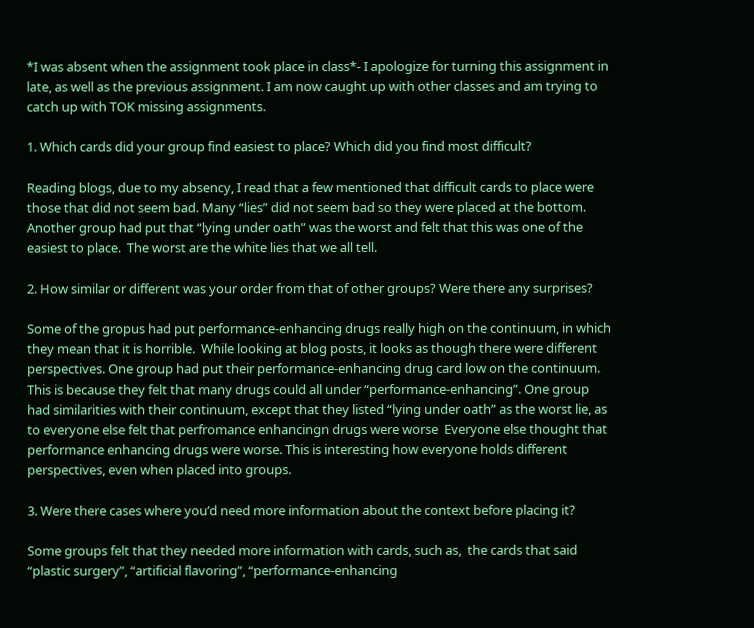*I was absent when the assignment took place in class*- I apologize for turning this assignment in late, as well as the previous assignment. I am now caught up with other classes and am trying to catch up with TOK missing assignments.

1. Which cards did your group find easiest to place? Which did you find most difficult?

Reading blogs, due to my absency, I read that a few mentioned that difficult cards to place were those that did not seem bad. Many “lies” did not seem bad so they were placed at the bottom. Another group had put that “lying under oath” was the worst and felt that this was one of the easiest to place.  The worst are the white lies that we all tell.

2. How similar or different was your order from that of other groups? Were there any surprises?

Some of the gropus had put performance-enhancing drugs really high on the continuum, in which they mean that it is horrible.  While looking at blog posts, it looks as though there were different perspectives. One group had put their performance-enhancing drug card low on the continuum. This is because they felt that many drugs could all under “performance-enhancing”. One group had similarities with their continuum, except that they listed “lying under oath” as the worst lie, as to everyone else felt that perfromance enhancingn drugs were worse  Everyone else thought that performance enhancing drugs were worse. This is interesting how everyone holds different perspectives, even when placed into groups.

3. Were there cases where you’d need more information about the context before placing it?

Some groups felt that they needed more information with cards, such as,  the cards that said “plastic surgery”, “artificial flavoring”, “performance-enhancing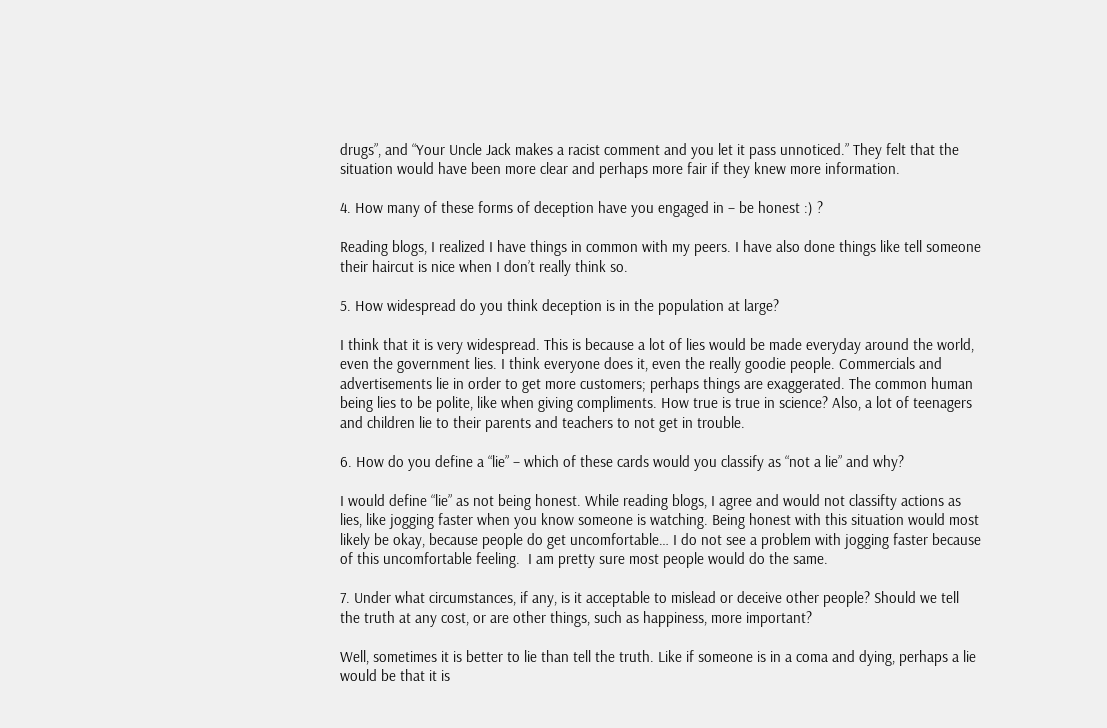drugs”, and “Your Uncle Jack makes a racist comment and you let it pass unnoticed.” They felt that the situation would have been more clear and perhaps more fair if they knew more information.

4. How many of these forms of deception have you engaged in – be honest :) ?

Reading blogs, I realized I have things in common with my peers. I have also done things like tell someone their haircut is nice when I don’t really think so.

5. How widespread do you think deception is in the population at large?

I think that it is very widespread. This is because a lot of lies would be made everyday around the world, even the government lies. I think everyone does it, even the really goodie people. Commercials and advertisements lie in order to get more customers; perhaps things are exaggerated. The common human being lies to be polite, like when giving compliments. How true is true in science? Also, a lot of teenagers and children lie to their parents and teachers to not get in trouble.

6. How do you define a “lie” – which of these cards would you classify as “not a lie” and why?

I would define “lie” as not being honest. While reading blogs, I agree and would not classifty actions as lies, like jogging faster when you know someone is watching. Being honest with this situation would most likely be okay, because people do get uncomfortable… I do not see a problem with jogging faster because of this uncomfortable feeling.  I am pretty sure most people would do the same.

7. Under what circumstances, if any, is it acceptable to mislead or deceive other people? Should we tell the truth at any cost, or are other things, such as happiness, more important?

Well, sometimes it is better to lie than tell the truth. Like if someone is in a coma and dying, perhaps a lie would be that it is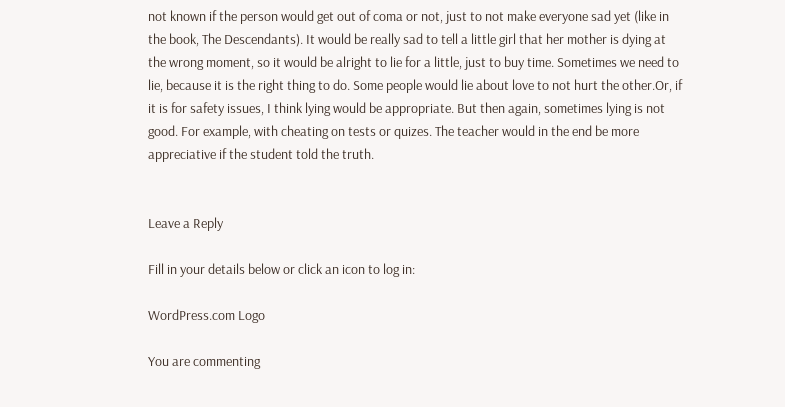not known if the person would get out of coma or not, just to not make everyone sad yet (like in the book, The Descendants). It would be really sad to tell a little girl that her mother is dying at the wrong moment, so it would be alright to lie for a little, just to buy time. Sometimes we need to lie, because it is the right thing to do. Some people would lie about love to not hurt the other.Or, if it is for safety issues, I think lying would be appropriate. But then again, sometimes lying is not good. For example, with cheating on tests or quizes. The teacher would in the end be more appreciative if the student told the truth.


Leave a Reply

Fill in your details below or click an icon to log in:

WordPress.com Logo

You are commenting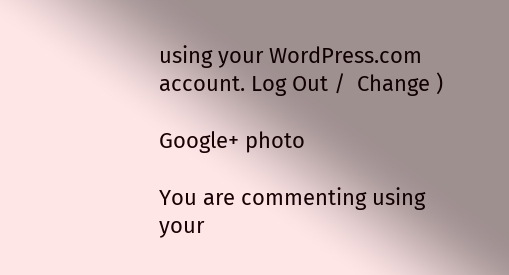using your WordPress.com account. Log Out /  Change )

Google+ photo

You are commenting using your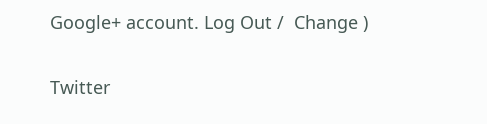Google+ account. Log Out /  Change )

Twitter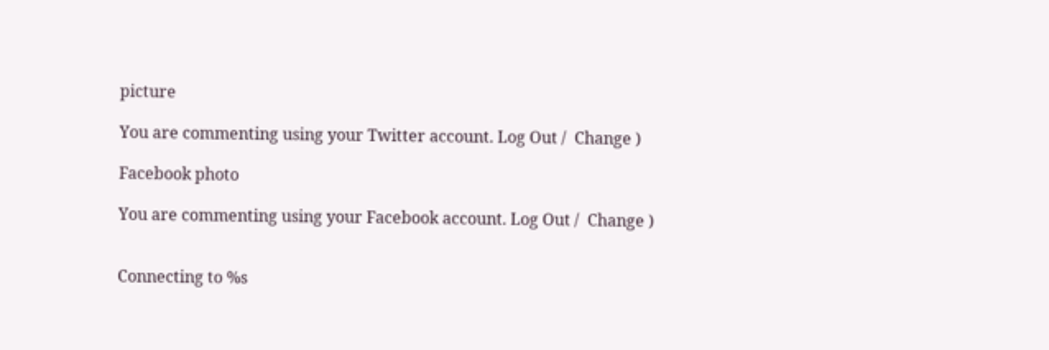picture

You are commenting using your Twitter account. Log Out /  Change )

Facebook photo

You are commenting using your Facebook account. Log Out /  Change )


Connecting to %s